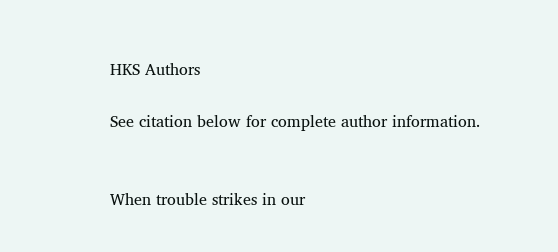HKS Authors

See citation below for complete author information.


When trouble strikes in our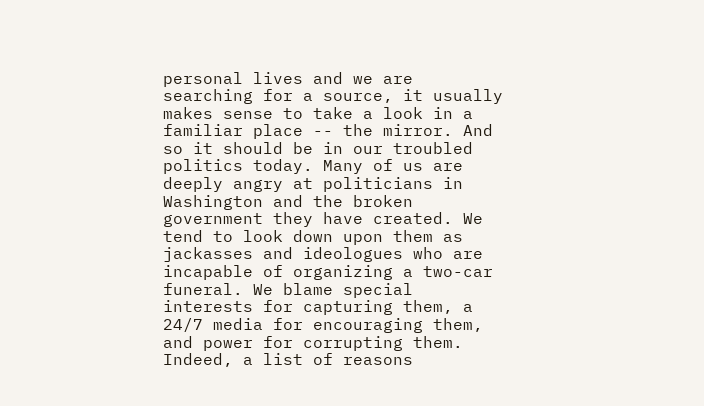personal lives and we are searching for a source, it usually makes sense to take a look in a familiar place -- the mirror. And so it should be in our troubled politics today. Many of us are deeply angry at politicians in Washington and the broken government they have created. We tend to look down upon them as jackasses and ideologues who are incapable of organizing a two-car funeral. We blame special interests for capturing them, a 24/7 media for encouraging them, and power for corrupting them. Indeed, a list of reasons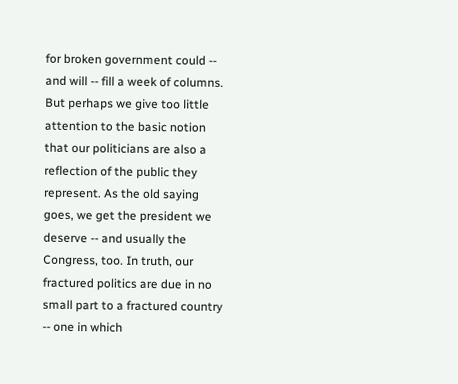for broken government could -- and will -- fill a week of columns. But perhaps we give too little attention to the basic notion that our politicians are also a reflection of the public they represent. As the old saying goes, we get the president we deserve -- and usually the Congress, too. In truth, our fractured politics are due in no small part to a fractured country -- one in which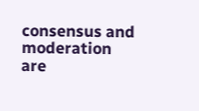consensus and moderation are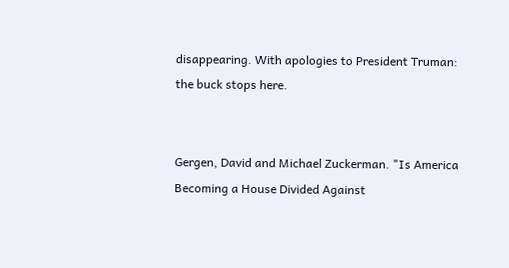disappearing. With apologies to President Truman: the buck stops here.


Gergen, David and Michael Zuckerman. "Is America Becoming a House Divided Against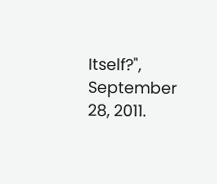Itself?", September 28, 2011.